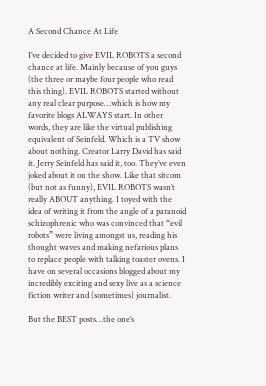A Second Chance At Life

I’ve decided to give EVIL ROBOTS a second chance at life. Mainly because of you guys (the three or maybe four people who read this thing). EVIL ROBOTS started without any real clear purpose…which is how my favorite blogs ALWAYS start. In other words, they are like the virtual publishing equivalent of Seinfeld. Which is a TV show about nothing. Creator Larry David has said it. Jerry Seinfeld has said it, too. They’ve even joked about it on the show. Like that sitcom (but not as funny), EVIL ROBOTS wasn’t really ABOUT anything. I toyed with the idea of writing it from the angle of a paranoid schizophrenic who was convinced that “evil robots” were living amongst us, reading his thought waves and making nefarious plans to replace people with talking toaster ovens. I have on several occasions blogged about my incredibly exciting and sexy live as a science fiction writer and (sometimes) journalist.

But the BEST posts…the one’s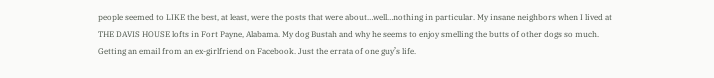people seemed to LIKE the best, at least, were the posts that were about…well…nothing in particular. My insane neighbors when I lived at THE DAVIS HOUSE lofts in Fort Payne, Alabama. My dog Bustah and why he seems to enjoy smelling the butts of other dogs so much. Getting an email from an ex-girlfriend on Facebook. Just the errata of one guy’s life.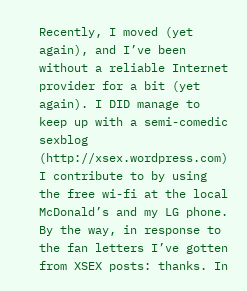Recently, I moved (yet again), and I’ve been without a reliable Internet provider for a bit (yet again). I DID manage to keep up with a semi-comedic sexblog (http://xsex.wordpress.com) I contribute to by using the free wi-fi at the local McDonald’s and my LG phone. By the way, in response to the fan letters I’ve gotten from XSEX posts: thanks. In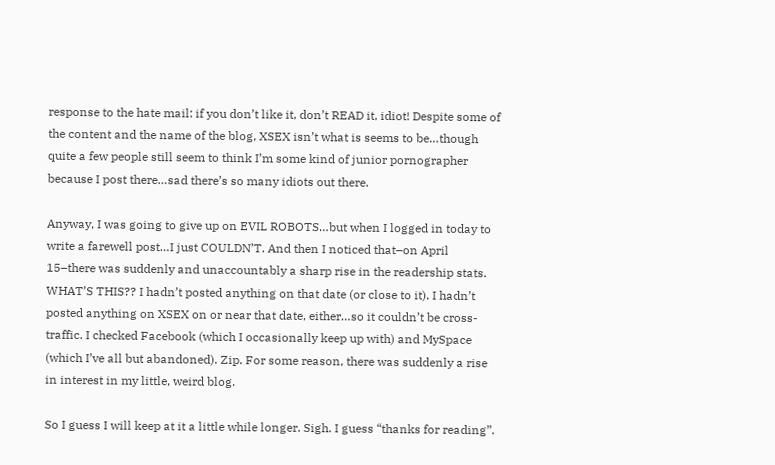response to the hate mail: if you don’t like it, don’t READ it, idiot! Despite some of the content and the name of the blog, XSEX isn’t what is seems to be…though quite a few people still seem to think I’m some kind of junior pornographer because I post there…sad there’s so many idiots out there.

Anyway, I was going to give up on EVIL ROBOTS…but when I logged in today to write a farewell post…I just COULDN’T. And then I noticed that–on April 15–there was suddenly and unaccountably a sharp rise in the readership stats. WHAT’S THIS?? I hadn’t posted anything on that date (or close to it). I hadn’t posted anything on XSEX on or near that date, either…so it couldn’t be cross-traffic. I checked Facebook (which I occasionally keep up with) and MySpace (which I’ve all but abandoned). Zip. For some reason, there was suddenly a rise in interest in my little, weird blog.

So I guess I will keep at it a little while longer. Sigh. I guess “thanks for reading”.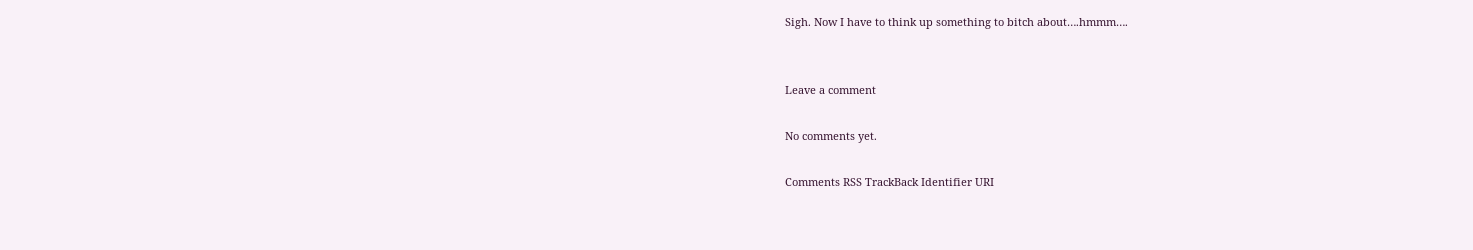Sigh. Now I have to think up something to bitch about….hmmm….


Leave a comment

No comments yet.

Comments RSS TrackBack Identifier URI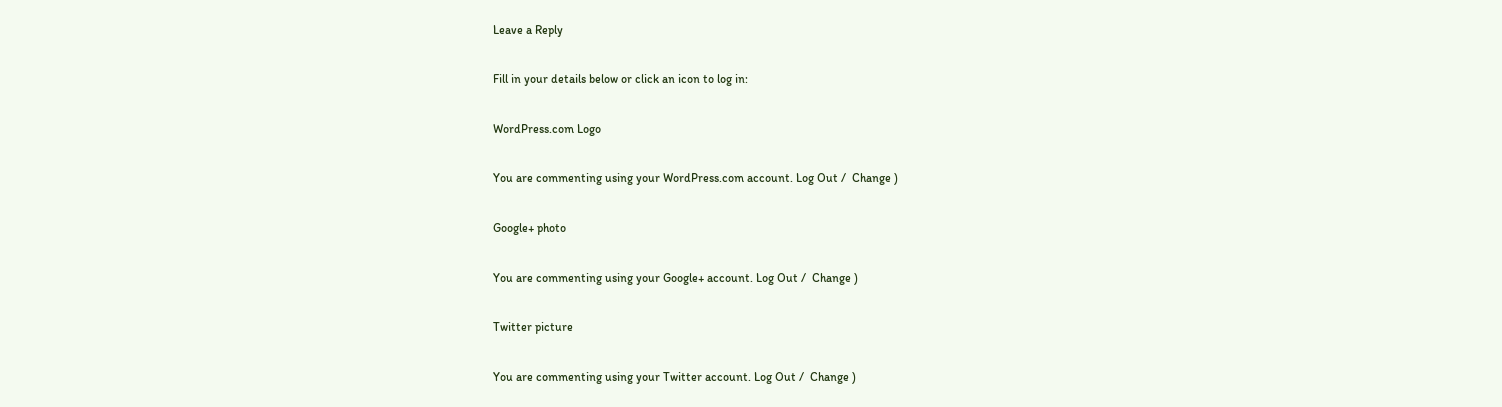Leave a Reply

Fill in your details below or click an icon to log in:

WordPress.com Logo

You are commenting using your WordPress.com account. Log Out /  Change )

Google+ photo

You are commenting using your Google+ account. Log Out /  Change )

Twitter picture

You are commenting using your Twitter account. Log Out /  Change )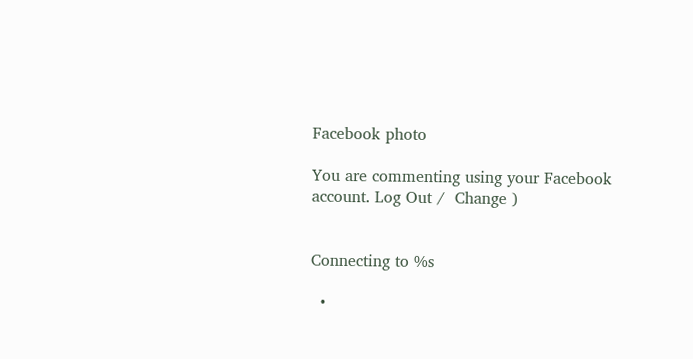Facebook photo

You are commenting using your Facebook account. Log Out /  Change )


Connecting to %s

  •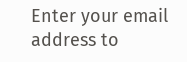Enter your email address to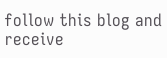follow this blog and receive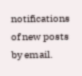notifications of new posts by email.